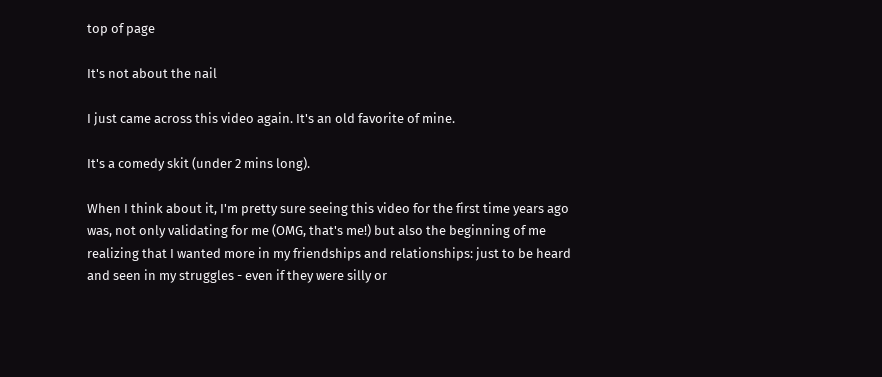top of page

It's not about the nail

I just came across this video again. It's an old favorite of mine.

It's a comedy skit (under 2 mins long).

When I think about it, I'm pretty sure seeing this video for the first time years ago was, not only validating for me (OMG, that's me!) but also the beginning of me realizing that I wanted more in my friendships and relationships: just to be heard and seen in my struggles - even if they were silly or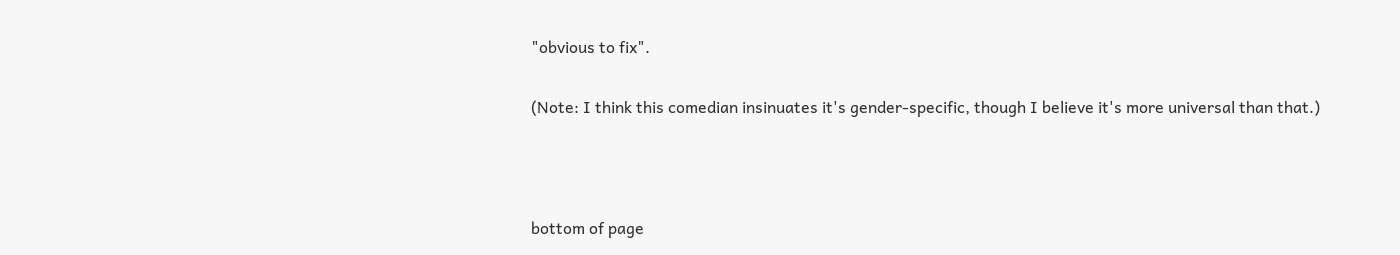"obvious to fix".

(Note: I think this comedian insinuates it's gender-specific, though I believe it's more universal than that.)



bottom of page